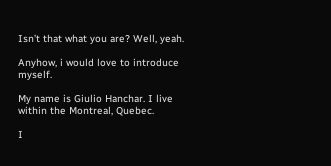Isn’t that what you are? Well, yeah.

Anyhow, i would love to introduce myself.

My name is Giulio Hanchar. I live within the Montreal, Quebec.

I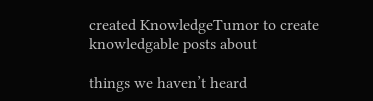created KnowledgeTumor to create knowledgable posts about

things we haven’t heard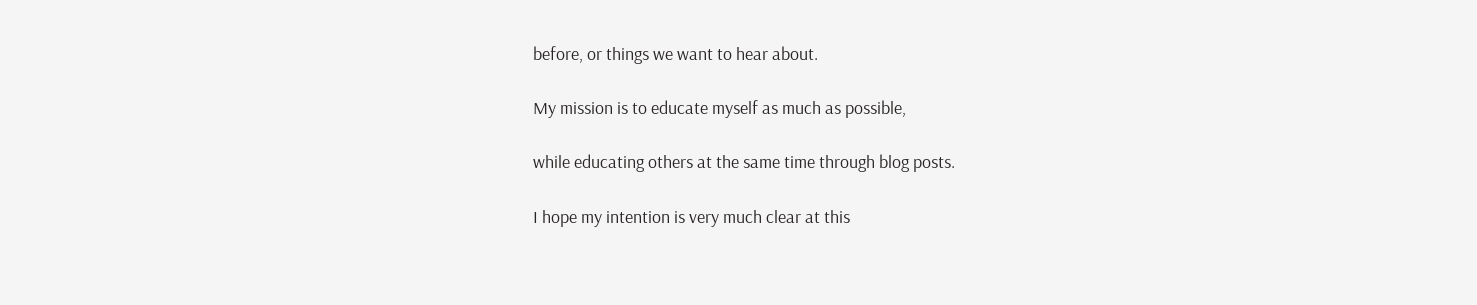before, or things we want to hear about.

My mission is to educate myself as much as possible,

while educating others at the same time through blog posts.

I hope my intention is very much clear at this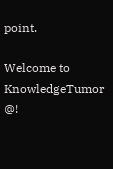point.

Welcome to KnowledgeTumor @!